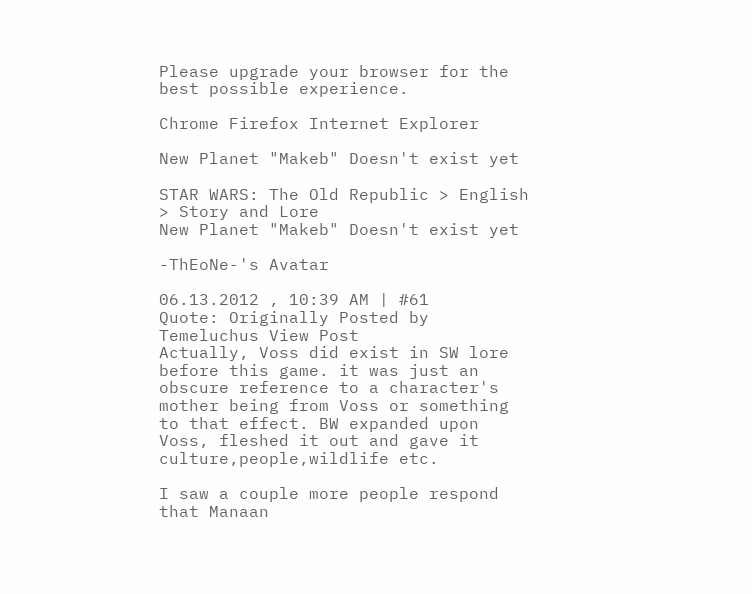Please upgrade your browser for the best possible experience.

Chrome Firefox Internet Explorer

New Planet "Makeb" Doesn't exist yet

STAR WARS: The Old Republic > English > Story and Lore
New Planet "Makeb" Doesn't exist yet

-ThEoNe-'s Avatar

06.13.2012 , 10:39 AM | #61
Quote: Originally Posted by Temeluchus View Post
Actually, Voss did exist in SW lore before this game. it was just an obscure reference to a character's mother being from Voss or something to that effect. BW expanded upon Voss, fleshed it out and gave it culture,people,wildlife etc.

I saw a couple more people respond that Manaan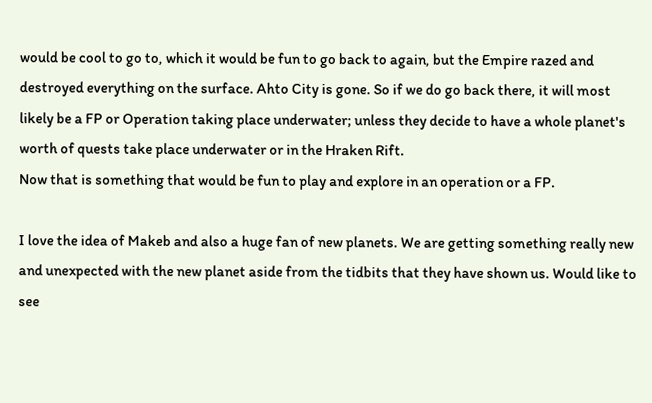would be cool to go to, which it would be fun to go back to again, but the Empire razed and destroyed everything on the surface. Ahto City is gone. So if we do go back there, it will most likely be a FP or Operation taking place underwater; unless they decide to have a whole planet's worth of quests take place underwater or in the Hraken Rift.
Now that is something that would be fun to play and explore in an operation or a FP.

I love the idea of Makeb and also a huge fan of new planets. We are getting something really new and unexpected with the new planet aside from the tidbits that they have shown us. Would like to see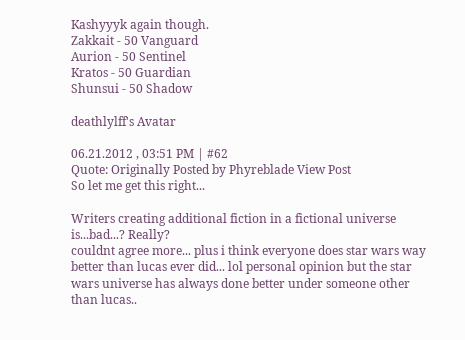Kashyyyk again though.
Zakkait - 50 Vanguard
Aurion - 50 Sentinel
Kratos - 50 Guardian
Shunsui - 50 Shadow

deathlylff's Avatar

06.21.2012 , 03:51 PM | #62
Quote: Originally Posted by Phyreblade View Post
So let me get this right...

Writers creating additional fiction in a fictional universe is...bad...? Really?
couldnt agree more... plus i think everyone does star wars way better than lucas ever did... lol personal opinion but the star wars universe has always done better under someone other than lucas..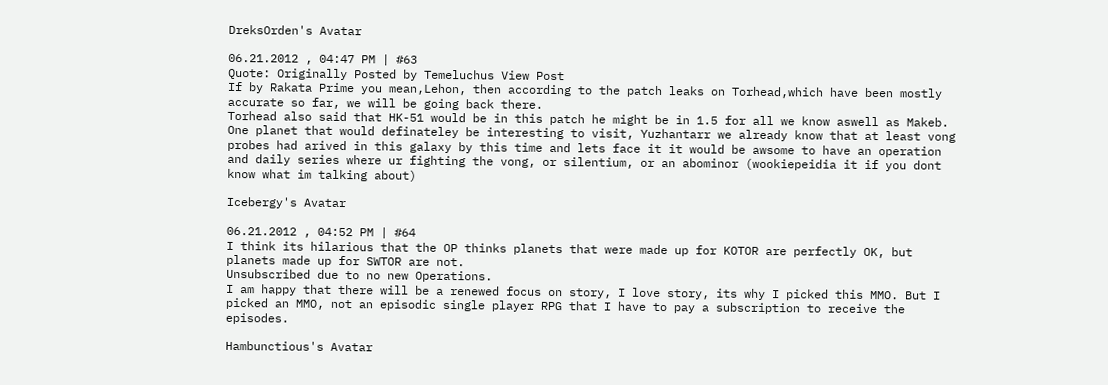DreksOrden's Avatar

06.21.2012 , 04:47 PM | #63
Quote: Originally Posted by Temeluchus View Post
If by Rakata Prime you mean,Lehon, then according to the patch leaks on Torhead,which have been mostly accurate so far, we will be going back there.
Torhead also said that HK-51 would be in this patch he might be in 1.5 for all we know aswell as Makeb. One planet that would definateley be interesting to visit, Yuzhantarr we already know that at least vong probes had arived in this galaxy by this time and lets face it it would be awsome to have an operation and daily series where ur fighting the vong, or silentium, or an abominor (wookiepeidia it if you dont know what im talking about)

Icebergy's Avatar

06.21.2012 , 04:52 PM | #64
I think its hilarious that the OP thinks planets that were made up for KOTOR are perfectly OK, but planets made up for SWTOR are not.
Unsubscribed due to no new Operations.
I am happy that there will be a renewed focus on story, I love story, its why I picked this MMO. But I picked an MMO, not an episodic single player RPG that I have to pay a subscription to receive the episodes.

Hambunctious's Avatar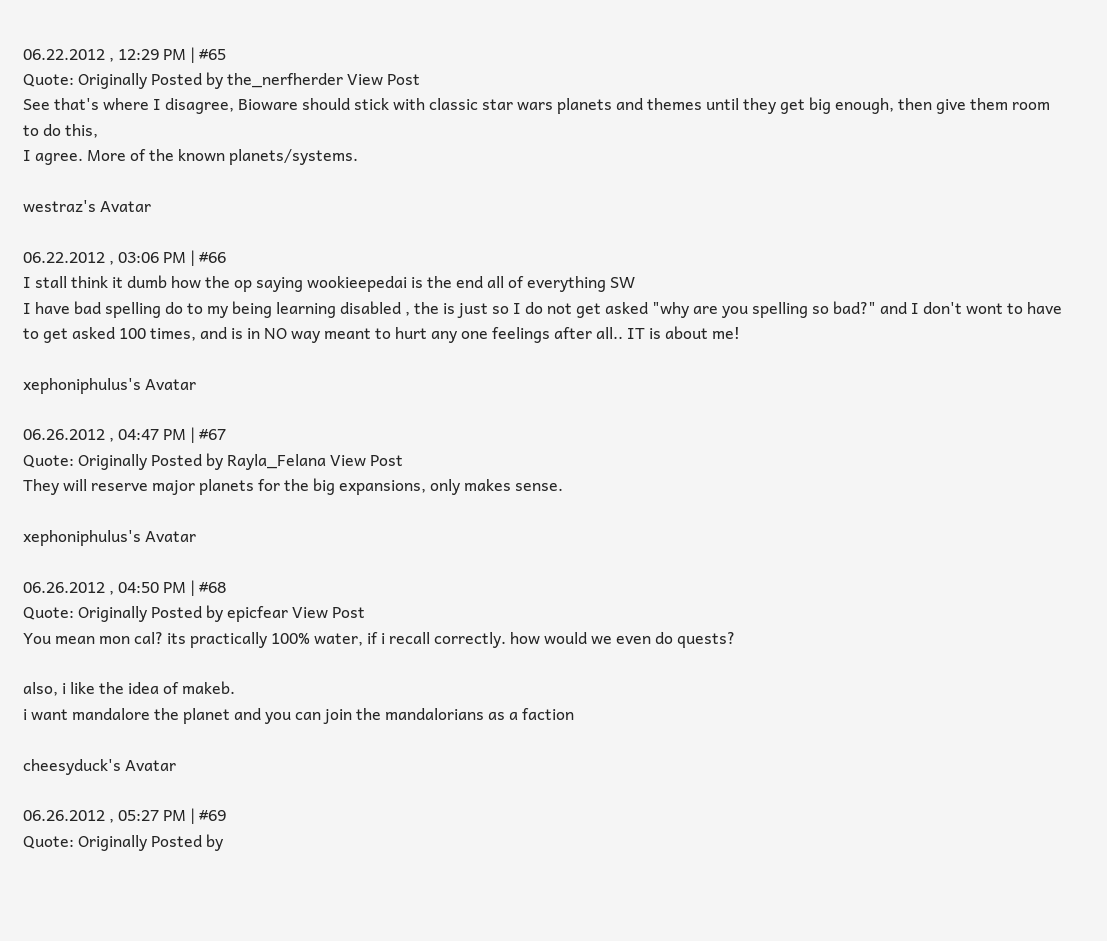06.22.2012 , 12:29 PM | #65
Quote: Originally Posted by the_nerfherder View Post
See that's where I disagree, Bioware should stick with classic star wars planets and themes until they get big enough, then give them room to do this,
I agree. More of the known planets/systems.

westraz's Avatar

06.22.2012 , 03:06 PM | #66
I stall think it dumb how the op saying wookieepedai is the end all of everything SW
I have bad spelling do to my being learning disabled , the is just so I do not get asked "why are you spelling so bad?" and I don't wont to have to get asked 100 times, and is in NO way meant to hurt any one feelings after all.. IT is about me!

xephoniphulus's Avatar

06.26.2012 , 04:47 PM | #67
Quote: Originally Posted by Rayla_Felana View Post
They will reserve major planets for the big expansions, only makes sense.

xephoniphulus's Avatar

06.26.2012 , 04:50 PM | #68
Quote: Originally Posted by epicfear View Post
You mean mon cal? its practically 100% water, if i recall correctly. how would we even do quests?

also, i like the idea of makeb.
i want mandalore the planet and you can join the mandalorians as a faction

cheesyduck's Avatar

06.26.2012 , 05:27 PM | #69
Quote: Originally Posted by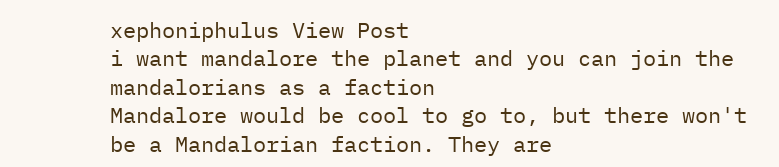xephoniphulus View Post
i want mandalore the planet and you can join the mandalorians as a faction
Mandalore would be cool to go to, but there won't be a Mandalorian faction. They are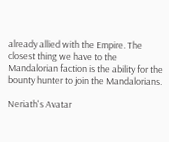already allied with the Empire. The closest thing we have to the Mandalorian faction is the ability for the bounty hunter to join the Mandalorians.

Neriath's Avatar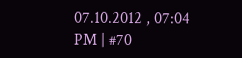07.10.2012 , 07:04 PM | #70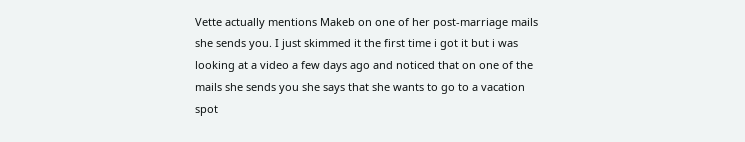Vette actually mentions Makeb on one of her post-marriage mails she sends you. I just skimmed it the first time i got it but i was looking at a video a few days ago and noticed that on one of the mails she sends you she says that she wants to go to a vacation spot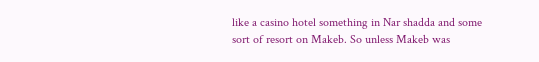like a casino hotel something in Nar shadda and some sort of resort on Makeb. So unless Makeb was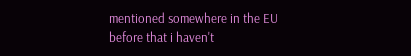mentioned somewhere in the EU before that i haven't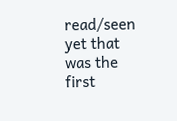read/seen yet that was the first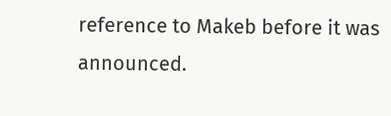reference to Makeb before it was announced.